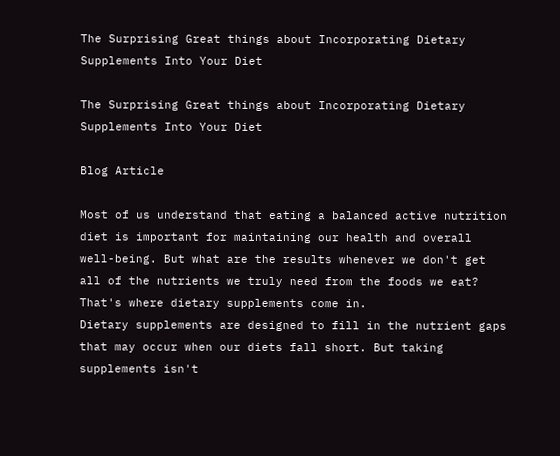The Surprising Great things about Incorporating Dietary Supplements Into Your Diet

The Surprising Great things about Incorporating Dietary Supplements Into Your Diet

Blog Article

Most of us understand that eating a balanced active nutrition diet is important for maintaining our health and overall well-being. But what are the results whenever we don't get all of the nutrients we truly need from the foods we eat? That's where dietary supplements come in.
Dietary supplements are designed to fill in the nutrient gaps that may occur when our diets fall short. But taking supplements isn't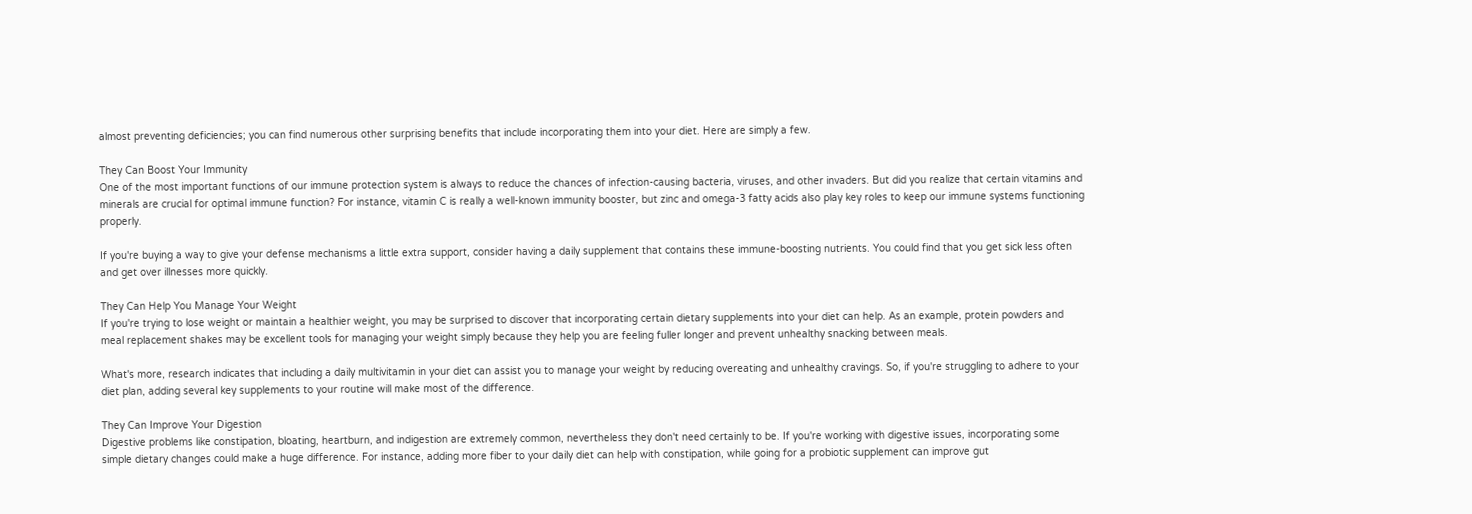almost preventing deficiencies; you can find numerous other surprising benefits that include incorporating them into your diet. Here are simply a few.

They Can Boost Your Immunity
One of the most important functions of our immune protection system is always to reduce the chances of infection-causing bacteria, viruses, and other invaders. But did you realize that certain vitamins and minerals are crucial for optimal immune function? For instance, vitamin C is really a well-known immunity booster, but zinc and omega-3 fatty acids also play key roles to keep our immune systems functioning properly.

If you're buying a way to give your defense mechanisms a little extra support, consider having a daily supplement that contains these immune-boosting nutrients. You could find that you get sick less often and get over illnesses more quickly.

They Can Help You Manage Your Weight
If you're trying to lose weight or maintain a healthier weight, you may be surprised to discover that incorporating certain dietary supplements into your diet can help. As an example, protein powders and meal replacement shakes may be excellent tools for managing your weight simply because they help you are feeling fuller longer and prevent unhealthy snacking between meals.

What's more, research indicates that including a daily multivitamin in your diet can assist you to manage your weight by reducing overeating and unhealthy cravings. So, if you're struggling to adhere to your diet plan, adding several key supplements to your routine will make most of the difference.

They Can Improve Your Digestion
Digestive problems like constipation, bloating, heartburn, and indigestion are extremely common, nevertheless they don't need certainly to be. If you're working with digestive issues, incorporating some simple dietary changes could make a huge difference. For instance, adding more fiber to your daily diet can help with constipation, while going for a probiotic supplement can improve gut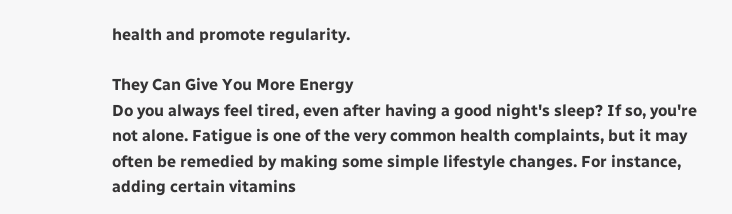health and promote regularity.

They Can Give You More Energy
Do you always feel tired, even after having a good night's sleep? If so, you're not alone. Fatigue is one of the very common health complaints, but it may often be remedied by making some simple lifestyle changes. For instance, adding certain vitamins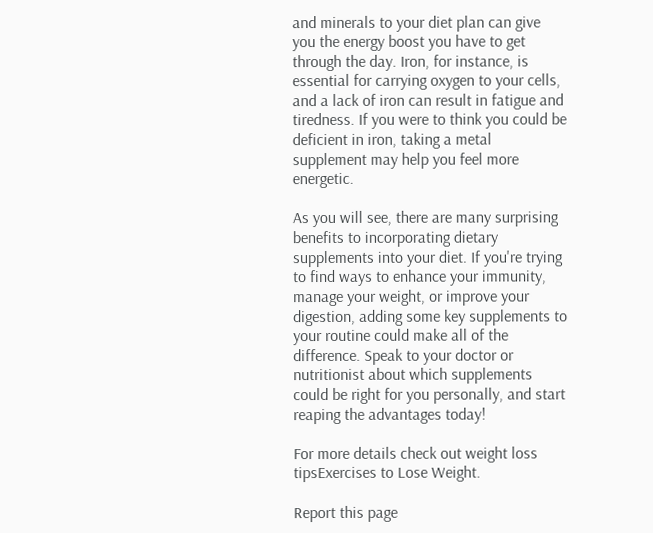and minerals to your diet plan can give you the energy boost you have to get through the day. Iron, for instance, is essential for carrying oxygen to your cells, and a lack of iron can result in fatigue and tiredness. If you were to think you could be deficient in iron, taking a metal supplement may help you feel more energetic.

As you will see, there are many surprising benefits to incorporating dietary supplements into your diet. If you're trying to find ways to enhance your immunity, manage your weight, or improve your digestion, adding some key supplements to your routine could make all of the difference. Speak to your doctor or nutritionist about which supplements could be right for you personally, and start reaping the advantages today!

For more details check out weight loss tipsExercises to Lose Weight.

Report this page